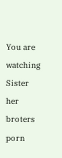You are watching Sister her broters porn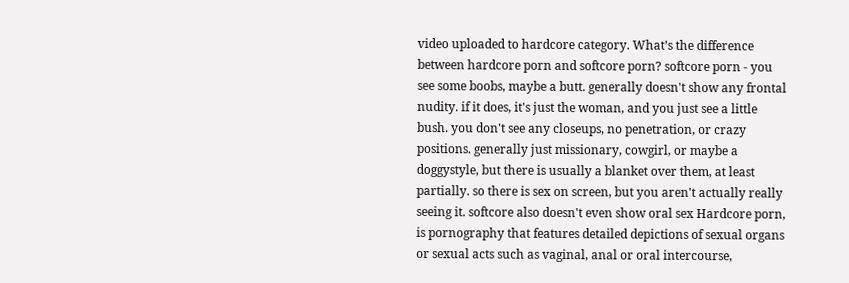video uploaded to hardcore category. What’s the difference between hardcore porn and softcore porn? softcore porn - you see some boobs, maybe a butt. generally doesn't show any frontal nudity. if it does, it's just the woman, and you just see a little bush. you don't see any closeups, no penetration, or crazy positions. generally just missionary, cowgirl, or maybe a doggystyle, but there is usually a blanket over them, at least partially. so there is sex on screen, but you aren't actually really seeing it. softcore also doesn't even show oral sex Hardcore porn, is pornography that features detailed depictions of sexual organs or sexual acts such as vaginal, anal or oral intercourse,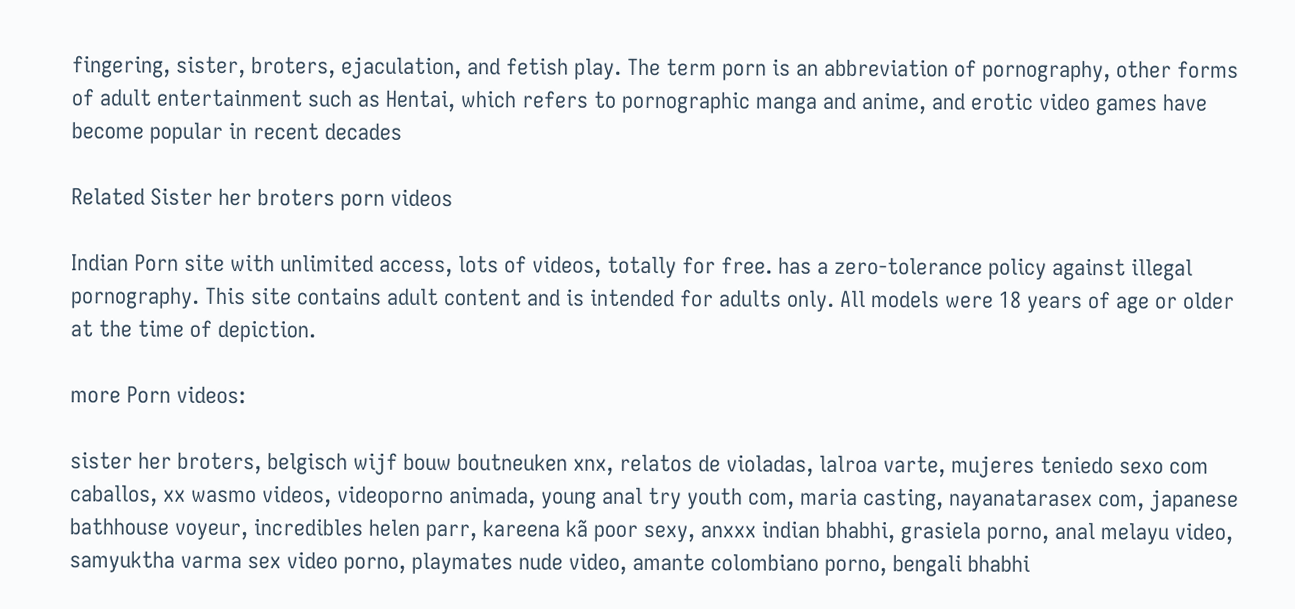fingering, sister, broters, ejaculation, and fetish play. The term porn is an abbreviation of pornography, other forms of adult entertainment such as Hentai, which refers to pornographic manga and anime, and erotic video games have become popular in recent decades

Related Sister her broters porn videos

Indian Porn site with unlimited access, lots of videos, totally for free. has a zero-tolerance policy against illegal pornography. This site contains adult content and is intended for adults only. All models were 18 years of age or older at the time of depiction.

more Porn videos:

sister her broters, belgisch wijf bouw boutneuken xnx, relatos de violadas, lalroa varte, mujeres teniedo sexo com caballos, xx wasmo videos, videoporno animada, young anal try youth com, maria casting, nayanatarasex com, japanese bathhouse voyeur, incredibles helen parr, kareena kã poor sexy, anxxx indian bhabhi, grasiela porno, anal melayu video, samyuktha varma sex video porno, playmates nude video, amante colombiano porno, bengali bhabhi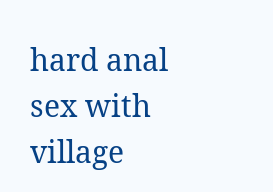hard anal sex with village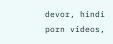devor, hindi porn videos,